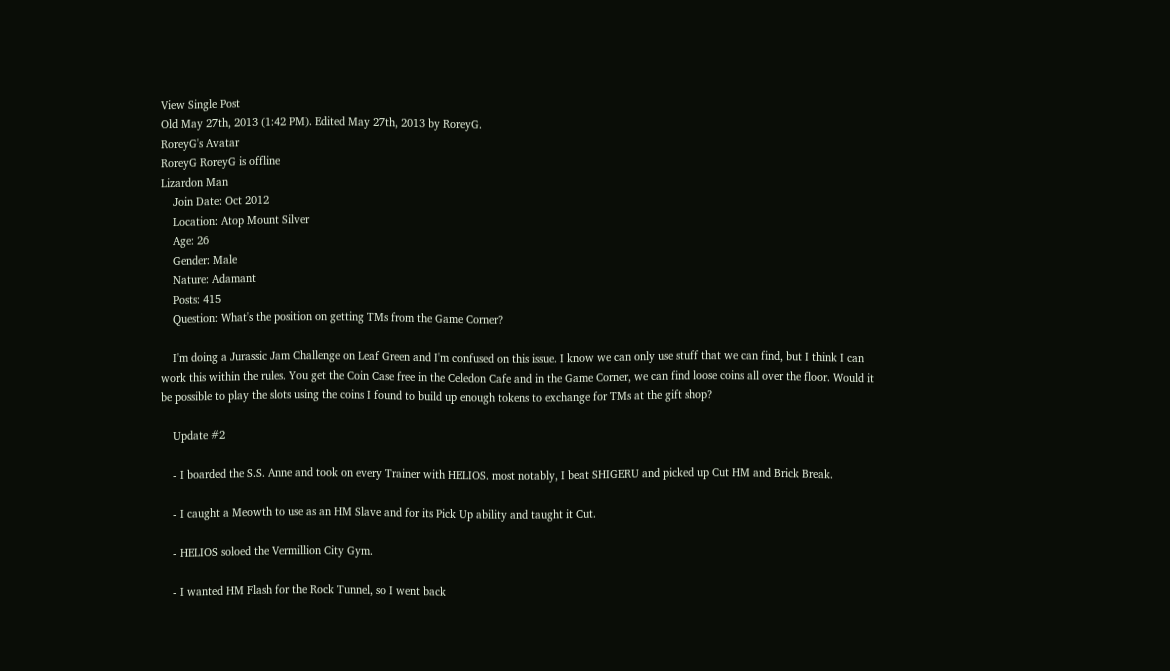View Single Post
Old May 27th, 2013 (1:42 PM). Edited May 27th, 2013 by RoreyG.
RoreyG's Avatar
RoreyG RoreyG is offline
Lizardon Man
    Join Date: Oct 2012
    Location: Atop Mount Silver
    Age: 26
    Gender: Male
    Nature: Adamant
    Posts: 415
    Question: What's the position on getting TMs from the Game Corner?

    I'm doing a Jurassic Jam Challenge on Leaf Green and I'm confused on this issue. I know we can only use stuff that we can find, but I think I can work this within the rules. You get the Coin Case free in the Celedon Cafe and in the Game Corner, we can find loose coins all over the floor. Would it be possible to play the slots using the coins I found to build up enough tokens to exchange for TMs at the gift shop?

    Update #2

    - I boarded the S.S. Anne and took on every Trainer with HELIOS. most notably, I beat SHIGERU and picked up Cut HM and Brick Break.

    - I caught a Meowth to use as an HM Slave and for its Pick Up ability and taught it Cut.

    - HELIOS soloed the Vermillion City Gym.

    - I wanted HM Flash for the Rock Tunnel, so I went back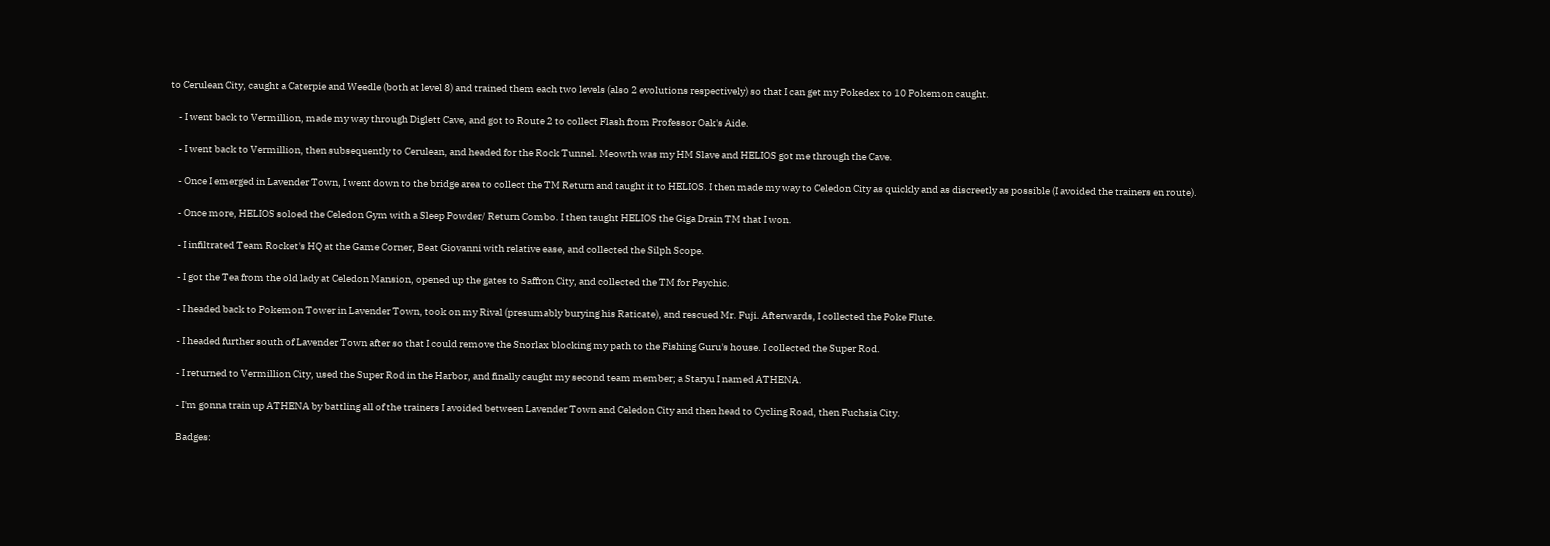to Cerulean City, caught a Caterpie and Weedle (both at level 8) and trained them each two levels (also 2 evolutions respectively) so that I can get my Pokedex to 10 Pokemon caught.

    - I went back to Vermillion, made my way through Diglett Cave, and got to Route 2 to collect Flash from Professor Oak's Aide.

    - I went back to Vermillion, then subsequently to Cerulean, and headed for the Rock Tunnel. Meowth was my HM Slave and HELIOS got me through the Cave.

    - Once I emerged in Lavender Town, I went down to the bridge area to collect the TM Return and taught it to HELIOS. I then made my way to Celedon City as quickly and as discreetly as possible (I avoided the trainers en route).

    - Once more, HELIOS soloed the Celedon Gym with a Sleep Powder/ Return Combo. I then taught HELIOS the Giga Drain TM that I won.

    - I infiltrated Team Rocket's HQ at the Game Corner, Beat Giovanni with relative ease, and collected the Silph Scope.

    - I got the Tea from the old lady at Celedon Mansion, opened up the gates to Saffron City, and collected the TM for Psychic.

    - I headed back to Pokemon Tower in Lavender Town, took on my Rival (presumably burying his Raticate), and rescued Mr. Fuji. Afterwards, I collected the Poke Flute.

    - I headed further south of Lavender Town after so that I could remove the Snorlax blocking my path to the Fishing Guru's house. I collected the Super Rod.

    - I returned to Vermillion City, used the Super Rod in the Harbor, and finally caught my second team member; a Staryu I named ATHENA.

    - I'm gonna train up ATHENA by battling all of the trainers I avoided between Lavender Town and Celedon City and then head to Cycling Road, then Fuchsia City.

    Badges: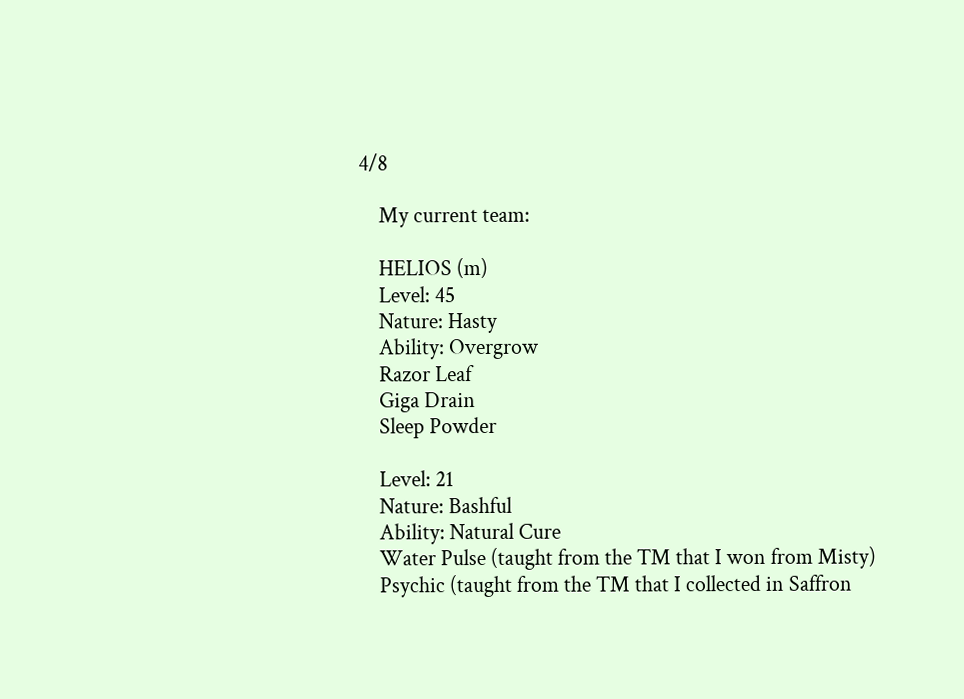4/8

    My current team:

    HELIOS (m)
    Level: 45
    Nature: Hasty
    Ability: Overgrow
    Razor Leaf
    Giga Drain
    Sleep Powder

    Level: 21
    Nature: Bashful
    Ability: Natural Cure
    Water Pulse (taught from the TM that I won from Misty)
    Psychic (taught from the TM that I collected in Saffron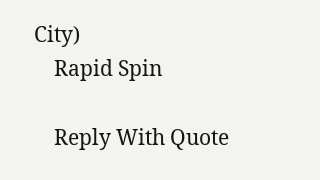City)
    Rapid Spin

    Reply With Quote